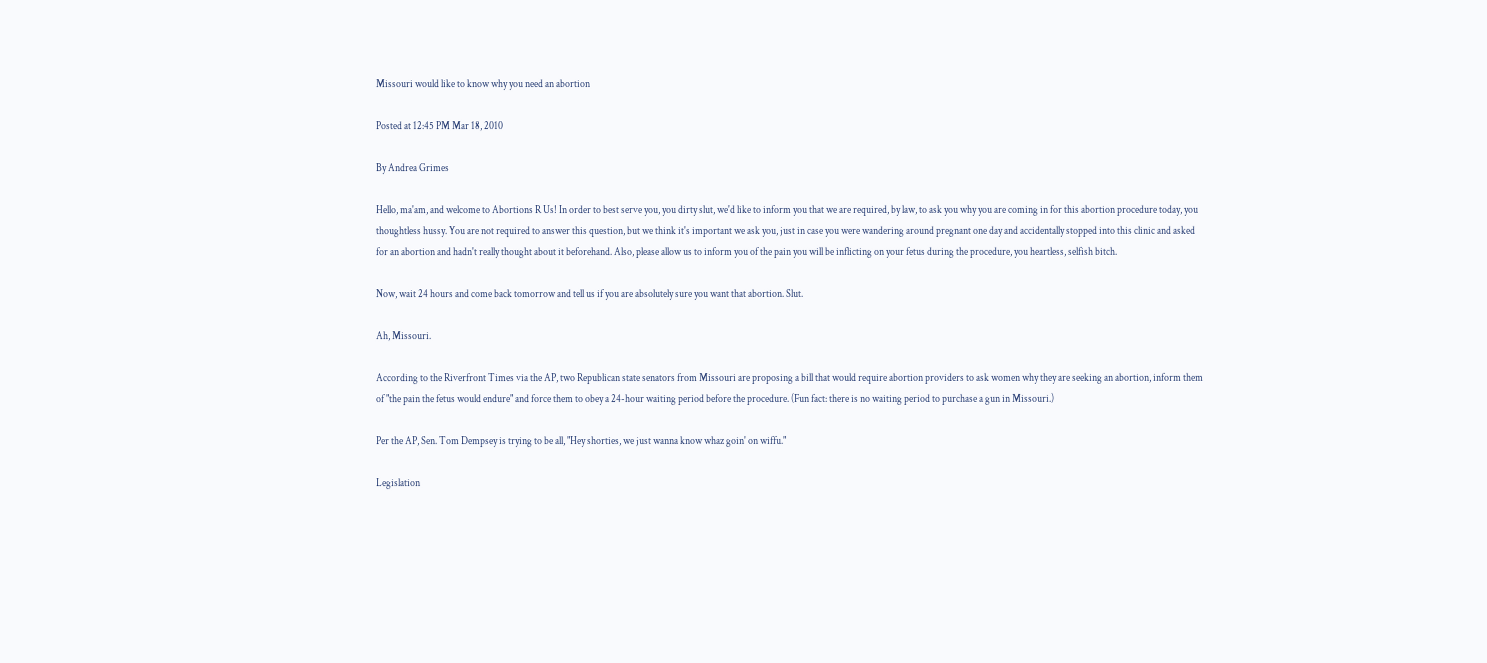Missouri would like to know why you need an abortion

Posted at 12:45 PM Mar 18, 2010

By Andrea Grimes

Hello, ma'am, and welcome to Abortions R Us! In order to best serve you, you dirty slut, we'd like to inform you that we are required, by law, to ask you why you are coming in for this abortion procedure today, you thoughtless hussy. You are not required to answer this question, but we think it's important we ask you, just in case you were wandering around pregnant one day and accidentally stopped into this clinic and asked for an abortion and hadn't really thought about it beforehand. Also, please allow us to inform you of the pain you will be inflicting on your fetus during the procedure, you heartless, selfish bitch.

Now, wait 24 hours and come back tomorrow and tell us if you are absolutely sure you want that abortion. Slut.

Ah, Missouri.

According to the Riverfront Times via the AP, two Republican state senators from Missouri are proposing a bill that would require abortion providers to ask women why they are seeking an abortion, inform them of "the pain the fetus would endure" and force them to obey a 24-hour waiting period before the procedure. (Fun fact: there is no waiting period to purchase a gun in Missouri.)

Per the AP, Sen. Tom Dempsey is trying to be all, "Hey shorties, we just wanna know whaz goin' on wiffu."

Legislation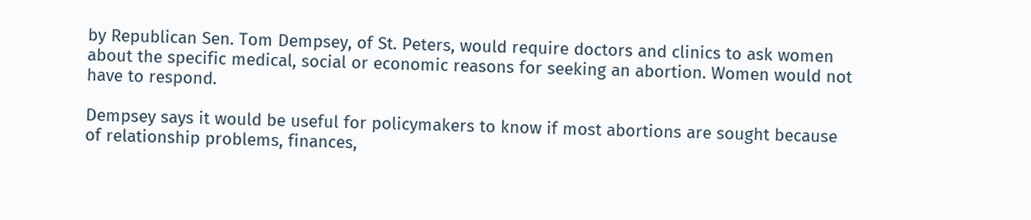by Republican Sen. Tom Dempsey, of St. Peters, would require doctors and clinics to ask women about the specific medical, social or economic reasons for seeking an abortion. Women would not have to respond.

Dempsey says it would be useful for policymakers to know if most abortions are sought because of relationship problems, finances,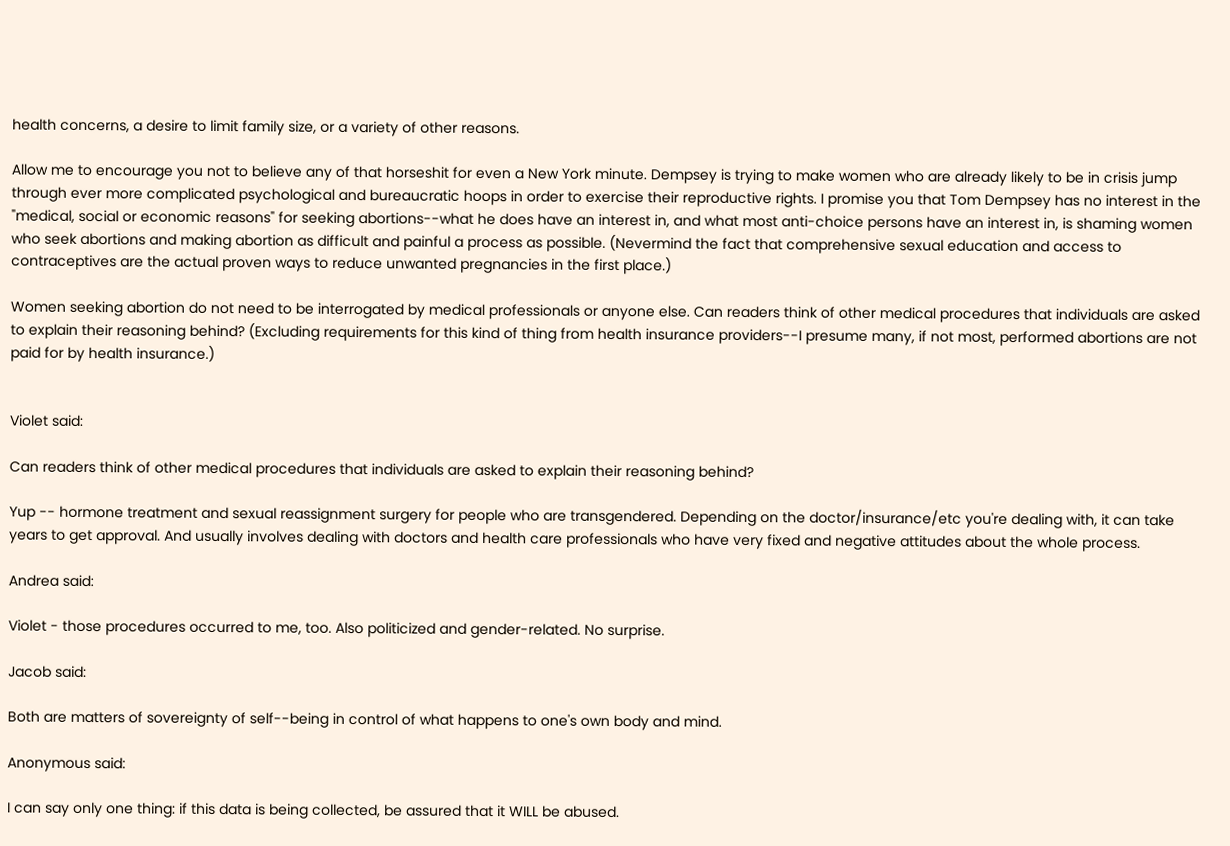health concerns, a desire to limit family size, or a variety of other reasons.

Allow me to encourage you not to believe any of that horseshit for even a New York minute. Dempsey is trying to make women who are already likely to be in crisis jump through ever more complicated psychological and bureaucratic hoops in order to exercise their reproductive rights. I promise you that Tom Dempsey has no interest in the "medical, social or economic reasons" for seeking abortions--what he does have an interest in, and what most anti-choice persons have an interest in, is shaming women who seek abortions and making abortion as difficult and painful a process as possible. (Nevermind the fact that comprehensive sexual education and access to contraceptives are the actual proven ways to reduce unwanted pregnancies in the first place.)

Women seeking abortion do not need to be interrogated by medical professionals or anyone else. Can readers think of other medical procedures that individuals are asked to explain their reasoning behind? (Excluding requirements for this kind of thing from health insurance providers--I presume many, if not most, performed abortions are not paid for by health insurance.)


Violet said:

Can readers think of other medical procedures that individuals are asked to explain their reasoning behind?

Yup -- hormone treatment and sexual reassignment surgery for people who are transgendered. Depending on the doctor/insurance/etc you're dealing with, it can take years to get approval. And usually involves dealing with doctors and health care professionals who have very fixed and negative attitudes about the whole process.

Andrea said:

Violet - those procedures occurred to me, too. Also politicized and gender-related. No surprise.

Jacob said:

Both are matters of sovereignty of self--being in control of what happens to one's own body and mind.

Anonymous said:

I can say only one thing: if this data is being collected, be assured that it WILL be abused.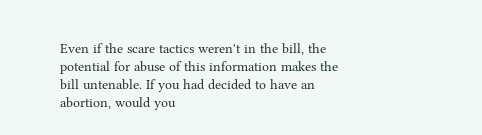Even if the scare tactics weren't in the bill, the potential for abuse of this information makes the bill untenable. If you had decided to have an abortion, would you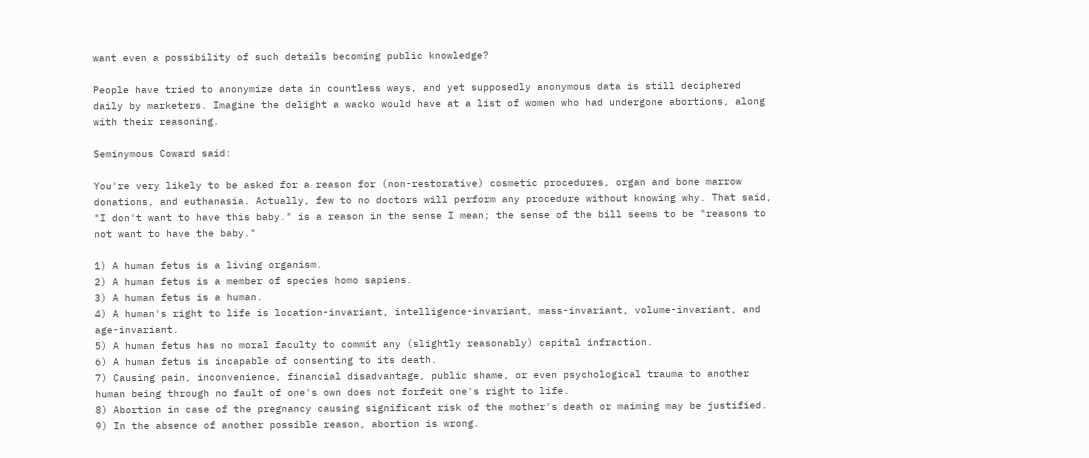want even a possibility of such details becoming public knowledge?

People have tried to anonymize data in countless ways, and yet supposedly anonymous data is still deciphered daily by marketers. Imagine the delight a wacko would have at a list of women who had undergone abortions, along with their reasoning.

Seminymous Coward said:

You're very likely to be asked for a reason for (non-restorative) cosmetic procedures, organ and bone marrow donations, and euthanasia. Actually, few to no doctors will perform any procedure without knowing why. That said, "I don't want to have this baby." is a reason in the sense I mean; the sense of the bill seems to be "reasons to not want to have the baby."

1) A human fetus is a living organism.
2) A human fetus is a member of species homo sapiens.
3) A human fetus is a human.
4) A human's right to life is location-invariant, intelligence-invariant, mass-invariant, volume-invariant, and age-invariant.
5) A human fetus has no moral faculty to commit any (slightly reasonably) capital infraction.
6) A human fetus is incapable of consenting to its death.
7) Causing pain, inconvenience, financial disadvantage, public shame, or even psychological trauma to another human being through no fault of one's own does not forfeit one's right to life.
8) Abortion in case of the pregnancy causing significant risk of the mother's death or maiming may be justified.
9) In the absence of another possible reason, abortion is wrong.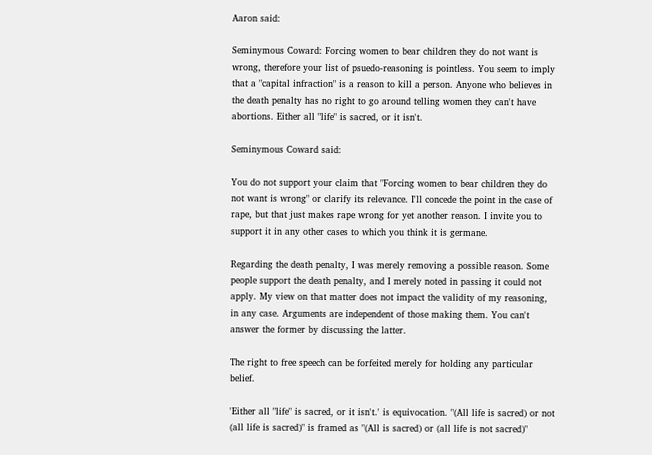Aaron said:

Seminymous Coward: Forcing women to bear children they do not want is wrong, therefore your list of psuedo-reasoning is pointless. You seem to imply that a "capital infraction" is a reason to kill a person. Anyone who believes in the death penalty has no right to go around telling women they can't have abortions. Either all "life" is sacred, or it isn't.

Seminymous Coward said:

You do not support your claim that "Forcing women to bear children they do not want is wrong" or clarify its relevance. I'll concede the point in the case of rape, but that just makes rape wrong for yet another reason. I invite you to support it in any other cases to which you think it is germane.

Regarding the death penalty, I was merely removing a possible reason. Some people support the death penalty, and I merely noted in passing it could not apply. My view on that matter does not impact the validity of my reasoning, in any case. Arguments are independent of those making them. You can't answer the former by discussing the latter.

The right to free speech can be forfeited merely for holding any particular belief.

'Either all "life" is sacred, or it isn't.' is equivocation. "(All life is sacred) or not (all life is sacred)" is framed as "(All is sacred) or (all life is not sacred)"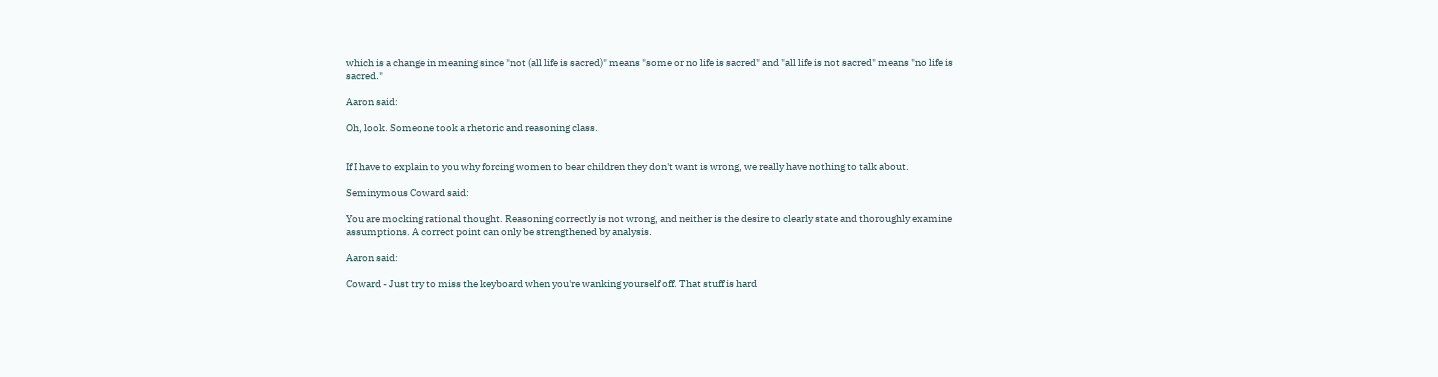which is a change in meaning since "not (all life is sacred)" means "some or no life is sacred" and "all life is not sacred" means "no life is sacred."

Aaron said:

Oh, look. Someone took a rhetoric and reasoning class.


If I have to explain to you why forcing women to bear children they don't want is wrong, we really have nothing to talk about.

Seminymous Coward said:

You are mocking rational thought. Reasoning correctly is not wrong, and neither is the desire to clearly state and thoroughly examine assumptions. A correct point can only be strengthened by analysis.

Aaron said:

Coward - Just try to miss the keyboard when you're wanking yourself off. That stuff is hard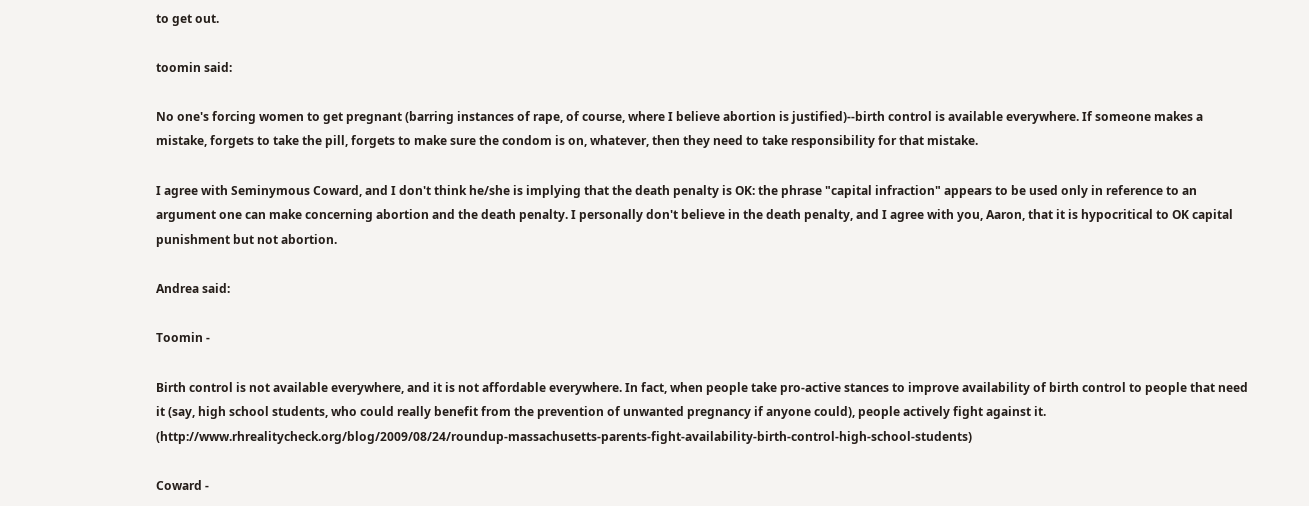to get out.

toomin said:

No one's forcing women to get pregnant (barring instances of rape, of course, where I believe abortion is justified)--birth control is available everywhere. If someone makes a mistake, forgets to take the pill, forgets to make sure the condom is on, whatever, then they need to take responsibility for that mistake.

I agree with Seminymous Coward, and I don't think he/she is implying that the death penalty is OK: the phrase "capital infraction" appears to be used only in reference to an argument one can make concerning abortion and the death penalty. I personally don't believe in the death penalty, and I agree with you, Aaron, that it is hypocritical to OK capital punishment but not abortion.

Andrea said:

Toomin -

Birth control is not available everywhere, and it is not affordable everywhere. In fact, when people take pro-active stances to improve availability of birth control to people that need it (say, high school students, who could really benefit from the prevention of unwanted pregnancy if anyone could), people actively fight against it. (http://www.rhrealitycheck.org/blog/2009/08/24/roundup-massachusetts-parents-fight-availability-birth-control-high-school-students)

Coward -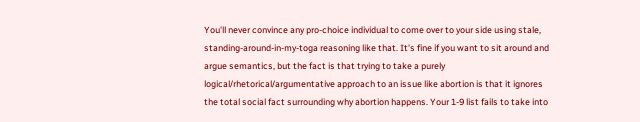You'll never convince any pro-choice individual to come over to your side using stale, standing-around-in-my-toga reasoning like that. It's fine if you want to sit around and argue semantics, but the fact is that trying to take a purely logical/rhetorical/argumentative approach to an issue like abortion is that it ignores the total social fact surrounding why abortion happens. Your 1-9 list fails to take into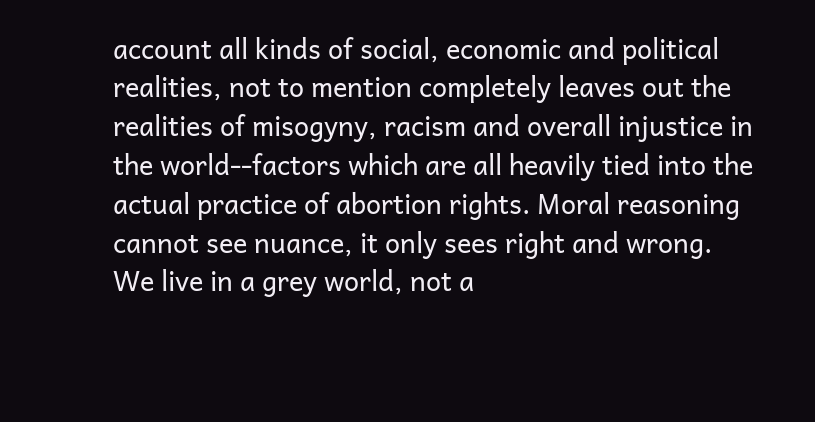account all kinds of social, economic and political realities, not to mention completely leaves out the realities of misogyny, racism and overall injustice in the world--factors which are all heavily tied into the actual practice of abortion rights. Moral reasoning cannot see nuance, it only sees right and wrong. We live in a grey world, not a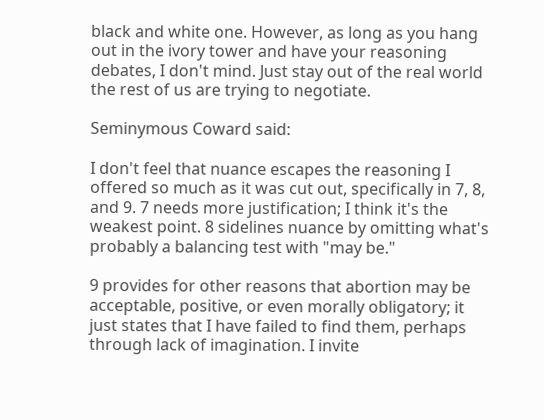black and white one. However, as long as you hang out in the ivory tower and have your reasoning debates, I don't mind. Just stay out of the real world the rest of us are trying to negotiate.

Seminymous Coward said:

I don't feel that nuance escapes the reasoning I offered so much as it was cut out, specifically in 7, 8, and 9. 7 needs more justification; I think it's the weakest point. 8 sidelines nuance by omitting what's probably a balancing test with "may be."

9 provides for other reasons that abortion may be acceptable, positive, or even morally obligatory; it just states that I have failed to find them, perhaps through lack of imagination. I invite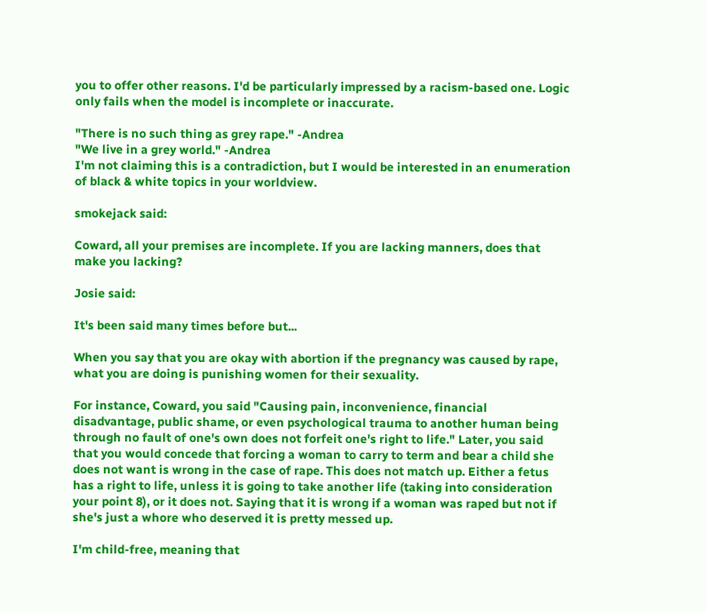you to offer other reasons. I'd be particularly impressed by a racism-based one. Logic only fails when the model is incomplete or inaccurate.

"There is no such thing as grey rape." -Andrea
"We live in a grey world." -Andrea
I'm not claiming this is a contradiction, but I would be interested in an enumeration of black & white topics in your worldview.

smokejack said:

Coward, all your premises are incomplete. If you are lacking manners, does that make you lacking?

Josie said:

It's been said many times before but...

When you say that you are okay with abortion if the pregnancy was caused by rape, what you are doing is punishing women for their sexuality.

For instance, Coward, you said "Causing pain, inconvenience, financial disadvantage, public shame, or even psychological trauma to another human being through no fault of one's own does not forfeit one's right to life." Later, you said that you would concede that forcing a woman to carry to term and bear a child she does not want is wrong in the case of rape. This does not match up. Either a fetus has a right to life, unless it is going to take another life (taking into consideration your point 8), or it does not. Saying that it is wrong if a woman was raped but not if she's just a whore who deserved it is pretty messed up.

I'm child-free, meaning that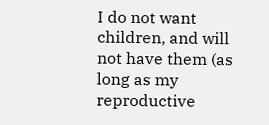I do not want children, and will not have them (as long as my reproductive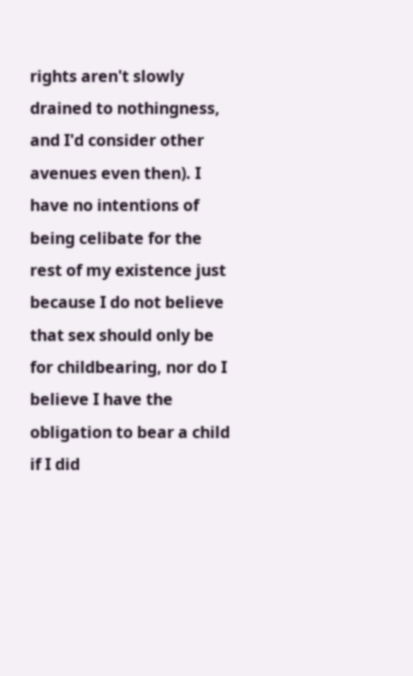rights aren't slowly drained to nothingness, and I'd consider other avenues even then). I have no intentions of being celibate for the rest of my existence just because I do not believe that sex should only be for childbearing, nor do I believe I have the obligation to bear a child if I did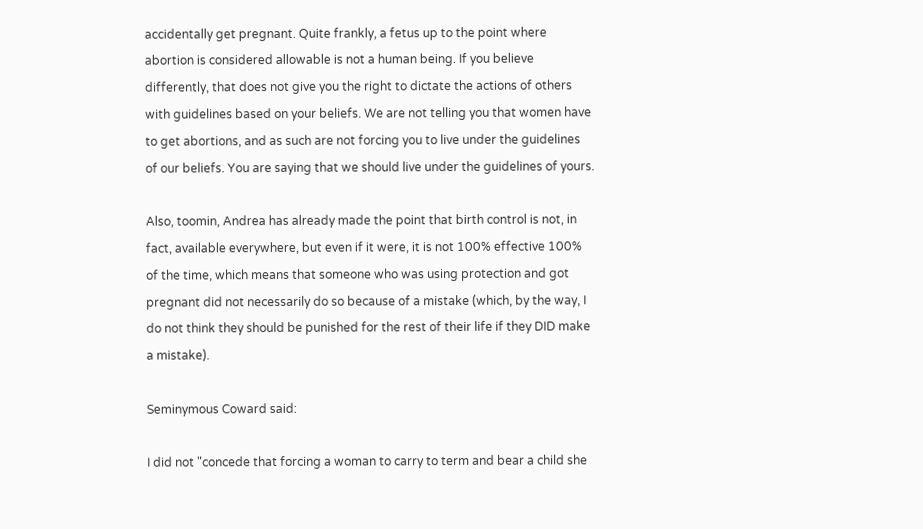accidentally get pregnant. Quite frankly, a fetus up to the point where abortion is considered allowable is not a human being. If you believe differently, that does not give you the right to dictate the actions of others with guidelines based on your beliefs. We are not telling you that women have to get abortions, and as such are not forcing you to live under the guidelines of our beliefs. You are saying that we should live under the guidelines of yours.

Also, toomin, Andrea has already made the point that birth control is not, in fact, available everywhere, but even if it were, it is not 100% effective 100% of the time, which means that someone who was using protection and got pregnant did not necessarily do so because of a mistake (which, by the way, I do not think they should be punished for the rest of their life if they DID make a mistake).

Seminymous Coward said:

I did not "concede that forcing a woman to carry to term and bear a child she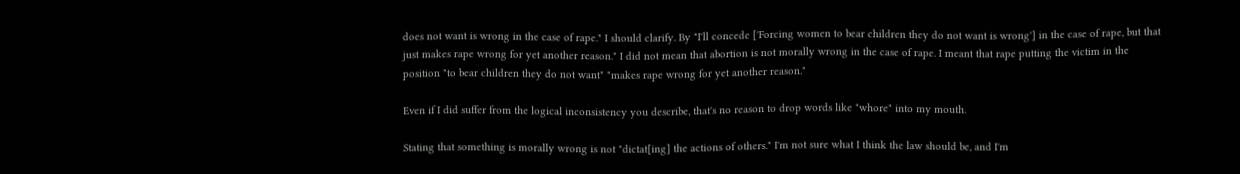does not want is wrong in the case of rape." I should clarify. By "I'll concede ['Forcing women to bear children they do not want is wrong'] in the case of rape, but that just makes rape wrong for yet another reason." I did not mean that abortion is not morally wrong in the case of rape. I meant that rape putting the victim in the position "to bear children they do not want" "makes rape wrong for yet another reason."

Even if I did suffer from the logical inconsistency you describe, that's no reason to drop words like "whore" into my mouth.

Stating that something is morally wrong is not "dictat[ing] the actions of others." I'm not sure what I think the law should be, and I'm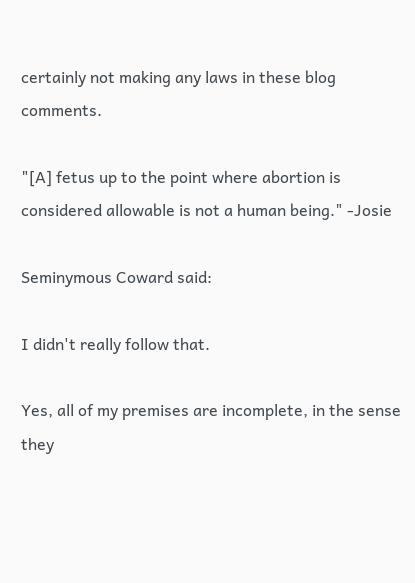certainly not making any laws in these blog comments.

"[A] fetus up to the point where abortion is considered allowable is not a human being." -Josie

Seminymous Coward said:

I didn't really follow that.

Yes, all of my premises are incomplete, in the sense they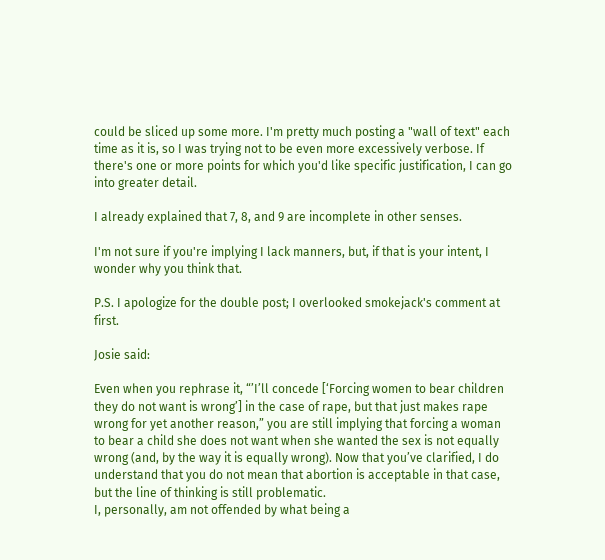could be sliced up some more. I'm pretty much posting a "wall of text" each time as it is, so I was trying not to be even more excessively verbose. If there's one or more points for which you'd like specific justification, I can go into greater detail.

I already explained that 7, 8, and 9 are incomplete in other senses.

I'm not sure if you're implying I lack manners, but, if that is your intent, I wonder why you think that.

P.S. I apologize for the double post; I overlooked smokejack's comment at first.

Josie said:

Even when you rephrase it, “’I’ll concede [‘Forcing women to bear children they do not want is wrong’] in the case of rape, but that just makes rape wrong for yet another reason,” you are still implying that forcing a woman to bear a child she does not want when she wanted the sex is not equally wrong (and, by the way it is equally wrong). Now that you’ve clarified, I do understand that you do not mean that abortion is acceptable in that case, but the line of thinking is still problematic.
I, personally, am not offended by what being a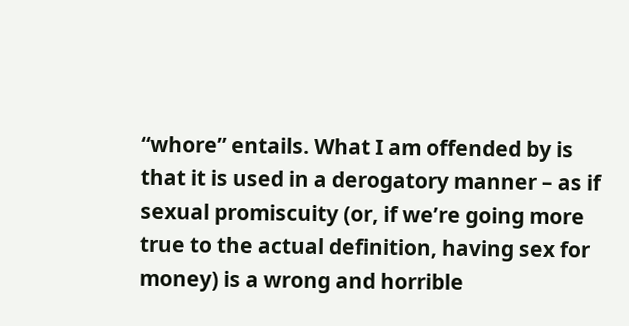“whore” entails. What I am offended by is that it is used in a derogatory manner – as if sexual promiscuity (or, if we’re going more true to the actual definition, having sex for money) is a wrong and horrible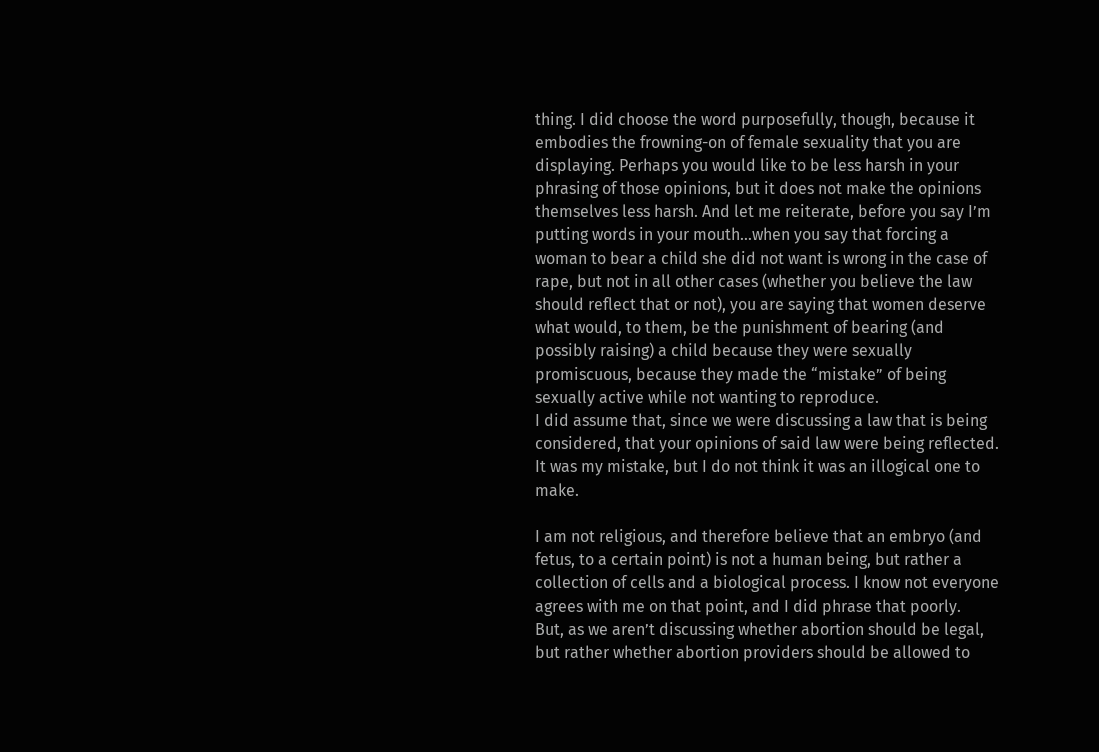thing. I did choose the word purposefully, though, because it embodies the frowning-on of female sexuality that you are displaying. Perhaps you would like to be less harsh in your phrasing of those opinions, but it does not make the opinions themselves less harsh. And let me reiterate, before you say I’m putting words in your mouth…when you say that forcing a woman to bear a child she did not want is wrong in the case of rape, but not in all other cases (whether you believe the law should reflect that or not), you are saying that women deserve what would, to them, be the punishment of bearing (and possibly raising) a child because they were sexually promiscuous, because they made the “mistake” of being sexually active while not wanting to reproduce.
I did assume that, since we were discussing a law that is being considered, that your opinions of said law were being reflected. It was my mistake, but I do not think it was an illogical one to make.

I am not religious, and therefore believe that an embryo (and fetus, to a certain point) is not a human being, but rather a collection of cells and a biological process. I know not everyone agrees with me on that point, and I did phrase that poorly.
But, as we aren’t discussing whether abortion should be legal, but rather whether abortion providers should be allowed to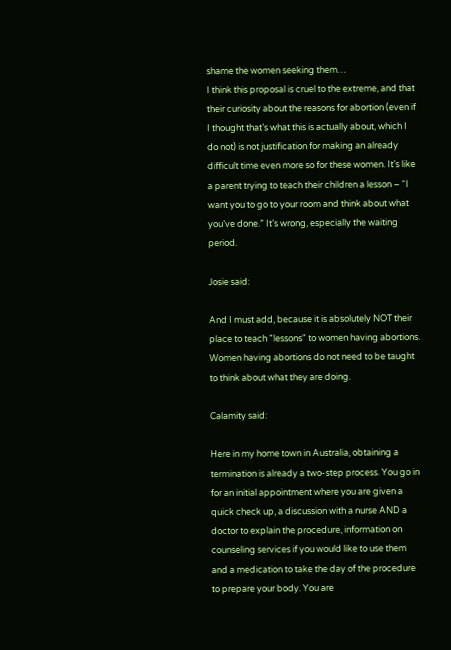shame the women seeking them…
I think this proposal is cruel to the extreme, and that their curiosity about the reasons for abortion (even if I thought that’s what this is actually about, which I do not) is not justification for making an already difficult time even more so for these women. It’s like a parent trying to teach their children a lesson – “I want you to go to your room and think about what you’ve done.” It’s wrong, especially the waiting period.

Josie said:

And I must add, because it is absolutely NOT their place to teach "lessons" to women having abortions. Women having abortions do not need to be taught to think about what they are doing.

Calamity said:

Here in my home town in Australia, obtaining a termination is already a two-step process. You go in for an initial appointment where you are given a quick check up, a discussion with a nurse AND a doctor to explain the procedure, information on counseling services if you would like to use them and a medication to take the day of the procedure to prepare your body. You are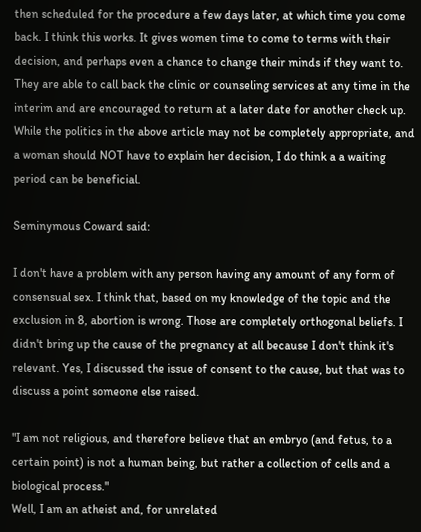then scheduled for the procedure a few days later, at which time you come back. I think this works. It gives women time to come to terms with their decision, and perhaps even a chance to change their minds if they want to. They are able to call back the clinic or counseling services at any time in the interim and are encouraged to return at a later date for another check up. While the politics in the above article may not be completely appropriate, and a woman should NOT have to explain her decision, I do think a a waiting period can be beneficial.

Seminymous Coward said:

I don't have a problem with any person having any amount of any form of consensual sex. I think that, based on my knowledge of the topic and the exclusion in 8, abortion is wrong. Those are completely orthogonal beliefs. I didn't bring up the cause of the pregnancy at all because I don't think it's relevant. Yes, I discussed the issue of consent to the cause, but that was to discuss a point someone else raised.

"I am not religious, and therefore believe that an embryo (and fetus, to a certain point) is not a human being, but rather a collection of cells and a biological process."
Well, I am an atheist and, for unrelated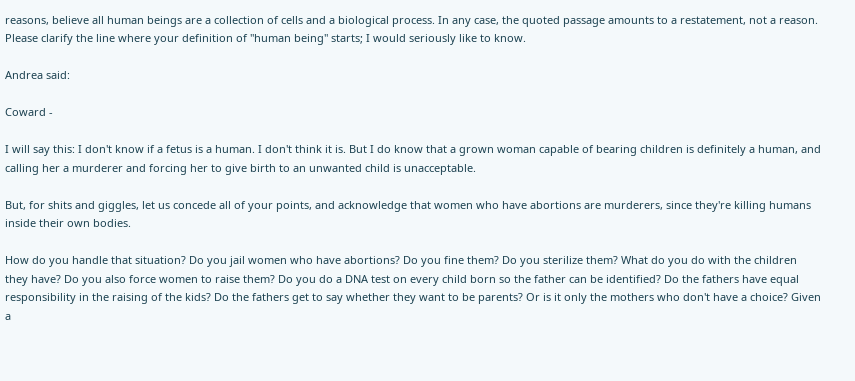reasons, believe all human beings are a collection of cells and a biological process. In any case, the quoted passage amounts to a restatement, not a reason. Please clarify the line where your definition of "human being" starts; I would seriously like to know.

Andrea said:

Coward -

I will say this: I don't know if a fetus is a human. I don't think it is. But I do know that a grown woman capable of bearing children is definitely a human, and calling her a murderer and forcing her to give birth to an unwanted child is unacceptable.

But, for shits and giggles, let us concede all of your points, and acknowledge that women who have abortions are murderers, since they're killing humans inside their own bodies.

How do you handle that situation? Do you jail women who have abortions? Do you fine them? Do you sterilize them? What do you do with the children they have? Do you also force women to raise them? Do you do a DNA test on every child born so the father can be identified? Do the fathers have equal responsibility in the raising of the kids? Do the fathers get to say whether they want to be parents? Or is it only the mothers who don't have a choice? Given a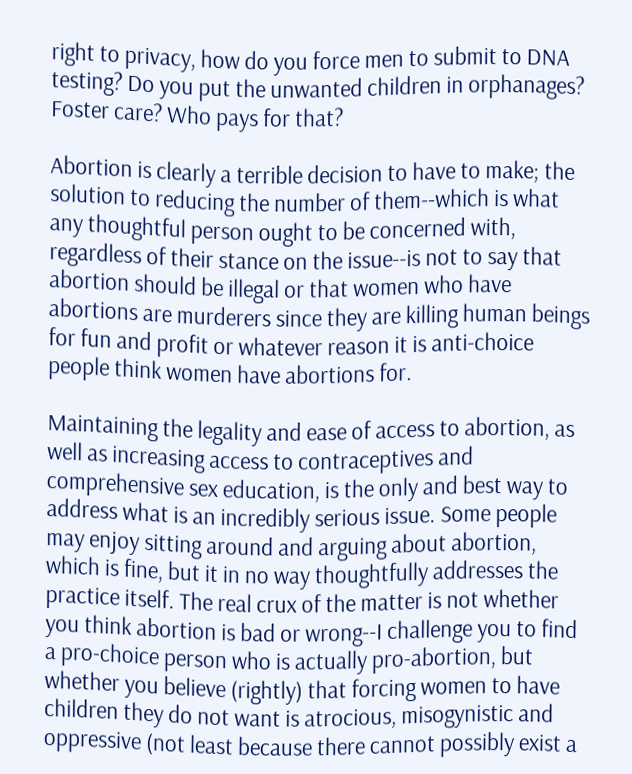right to privacy, how do you force men to submit to DNA testing? Do you put the unwanted children in orphanages? Foster care? Who pays for that?

Abortion is clearly a terrible decision to have to make; the solution to reducing the number of them--which is what any thoughtful person ought to be concerned with, regardless of their stance on the issue--is not to say that abortion should be illegal or that women who have abortions are murderers since they are killing human beings for fun and profit or whatever reason it is anti-choice people think women have abortions for.

Maintaining the legality and ease of access to abortion, as well as increasing access to contraceptives and comprehensive sex education, is the only and best way to address what is an incredibly serious issue. Some people may enjoy sitting around and arguing about abortion, which is fine, but it in no way thoughtfully addresses the practice itself. The real crux of the matter is not whether you think abortion is bad or wrong--I challenge you to find a pro-choice person who is actually pro-abortion, but whether you believe (rightly) that forcing women to have children they do not want is atrocious, misogynistic and oppressive (not least because there cannot possibly exist a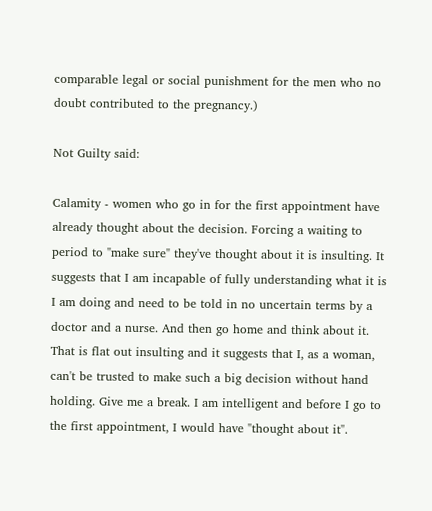comparable legal or social punishment for the men who no doubt contributed to the pregnancy.)

Not Guilty said:

Calamity - women who go in for the first appointment have already thought about the decision. Forcing a waiting to period to "make sure" they've thought about it is insulting. It suggests that I am incapable of fully understanding what it is I am doing and need to be told in no uncertain terms by a doctor and a nurse. And then go home and think about it. That is flat out insulting and it suggests that I, as a woman, can't be trusted to make such a big decision without hand holding. Give me a break. I am intelligent and before I go to the first appointment, I would have "thought about it".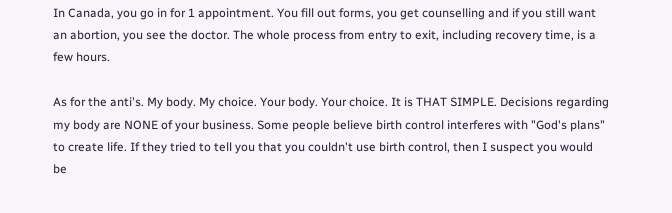In Canada, you go in for 1 appointment. You fill out forms, you get counselling and if you still want an abortion, you see the doctor. The whole process from entry to exit, including recovery time, is a few hours.

As for the anti's. My body. My choice. Your body. Your choice. It is THAT SIMPLE. Decisions regarding my body are NONE of your business. Some people believe birth control interferes with "God's plans" to create life. If they tried to tell you that you couldn't use birth control, then I suspect you would be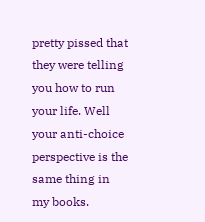pretty pissed that they were telling you how to run your life. Well your anti-choice perspective is the same thing in my books.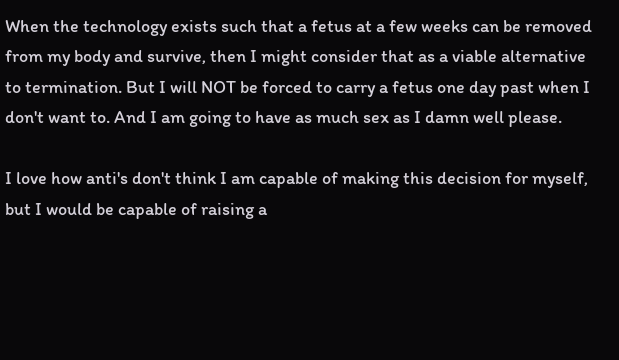When the technology exists such that a fetus at a few weeks can be removed from my body and survive, then I might consider that as a viable alternative to termination. But I will NOT be forced to carry a fetus one day past when I don't want to. And I am going to have as much sex as I damn well please.

I love how anti's don't think I am capable of making this decision for myself, but I would be capable of raising a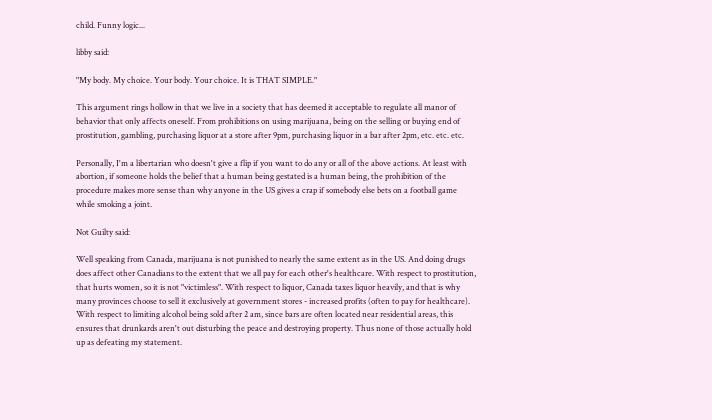child. Funny logic...

libby said:

"My body. My choice. Your body. Your choice. It is THAT SIMPLE."

This argument rings hollow in that we live in a society that has deemed it acceptable to regulate all manor of behavior that only affects oneself. From prohibitions on using marijuana, being on the selling or buying end of prostitution, gambling, purchasing liquor at a store after 9pm, purchasing liquor in a bar after 2pm, etc. etc. etc.

Personally, I'm a libertarian who doesn't give a flip if you want to do any or all of the above actions. At least with abortion, if someone holds the belief that a human being gestated is a human being, the prohibition of the procedure makes more sense than why anyone in the US gives a crap if somebody else bets on a football game while smoking a joint.

Not Guilty said:

Well speaking from Canada, marijuana is not punished to nearly the same extent as in the US. And doing drugs does affect other Canadians to the extent that we all pay for each other's healthcare. With respect to prostitution, that hurts women, so it is not "victimless". With respect to liquor, Canada taxes liquor heavily, and that is why many provinces choose to sell it exclusively at government stores - increased profits (often to pay for healthcare). With respect to limiting alcohol being sold after 2 am, since bars are often located near residential areas, this ensures that drunkards aren't out disturbing the peace and destroying property. Thus none of those actually hold up as defeating my statement.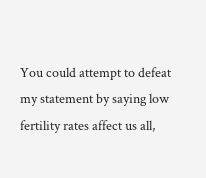You could attempt to defeat my statement by saying low fertility rates affect us all,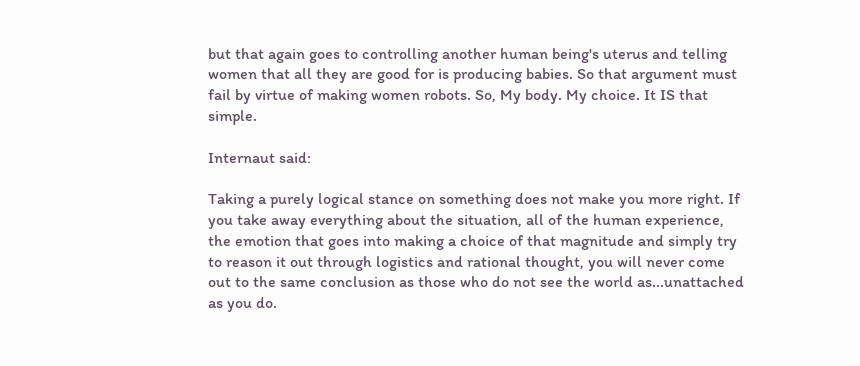but that again goes to controlling another human being's uterus and telling women that all they are good for is producing babies. So that argument must fail by virtue of making women robots. So, My body. My choice. It IS that simple.

Internaut said:

Taking a purely logical stance on something does not make you more right. If you take away everything about the situation, all of the human experience, the emotion that goes into making a choice of that magnitude and simply try to reason it out through logistics and rational thought, you will never come out to the same conclusion as those who do not see the world as...unattached as you do.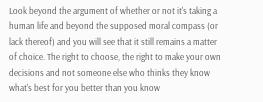Look beyond the argument of whether or not it's taking a human life and beyond the supposed moral compass (or lack thereof) and you will see that it still remains a matter of choice. The right to choose, the right to make your own decisions and not someone else who thinks they know what's best for you better than you know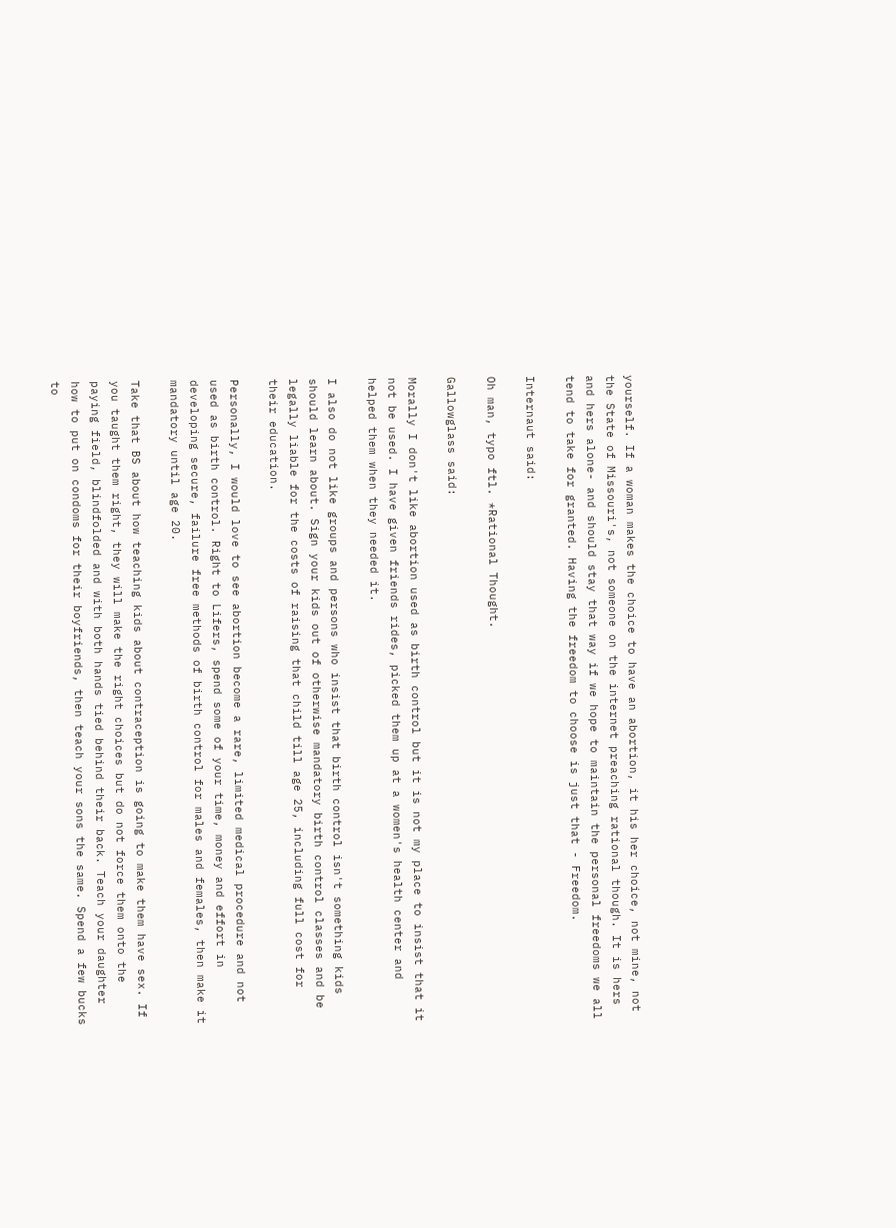yourself. If a woman makes the choice to have an abortion, it his her choice, not mine, not the State of Missouri's, not someone on the internet preaching rational though. It is hers and hers alone- and should stay that way if we hope to maintain the personal freedoms we all tend to take for granted. Having the freedom to choose is just that - Freedom.

Internaut said:

Oh man, typo ftl. *Rational Thought.

Gallowglass said:

Morally I don't like abortion used as birth control but it is not my place to insist that it not be used. I have given friends rides, picked them up at a women's health center and helped them when they needed it.

I also do not like groups and persons who insist that birth control isn't something kids should learn about. Sign your kids out of otherwise mandatory birth control classes and be legally liable for the costs of raising that child till age 25, including full cost for their education.

Personally, I would love to see abortion become a rare, limited medical procedure and not used as birth control. Right to Lifers, spend some of your time, money and effort in developing secure, failure free methods of birth control for males and females, then make it mandatory until age 20.

Take that BS about how teaching kids about contraception is going to make them have sex. If you taught them right, they will make the right choices but do not force them onto the paying field, blindfolded and with both hands tied behind their back. Teach your daughter how to put on condoms for their boyfriends, then teach your sons the same. Spend a few bucks to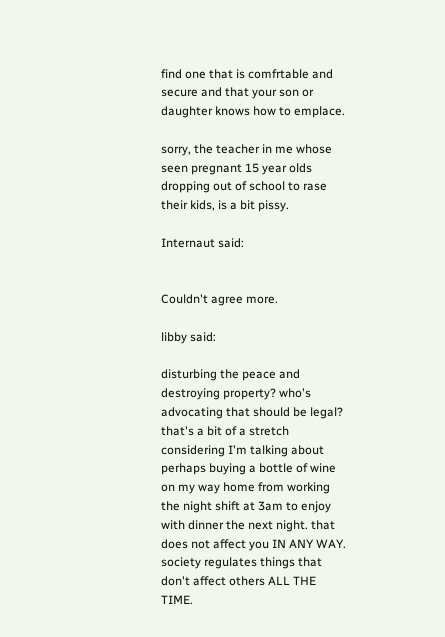find one that is comfrtable and secure and that your son or daughter knows how to emplace.

sorry, the teacher in me whose seen pregnant 15 year olds dropping out of school to rase their kids, is a bit pissy.

Internaut said:


Couldn't agree more.

libby said:

disturbing the peace and destroying property? who's advocating that should be legal? that's a bit of a stretch considering I'm talking about perhaps buying a bottle of wine on my way home from working the night shift at 3am to enjoy with dinner the next night. that does not affect you IN ANY WAY. society regulates things that don't affect others ALL THE TIME.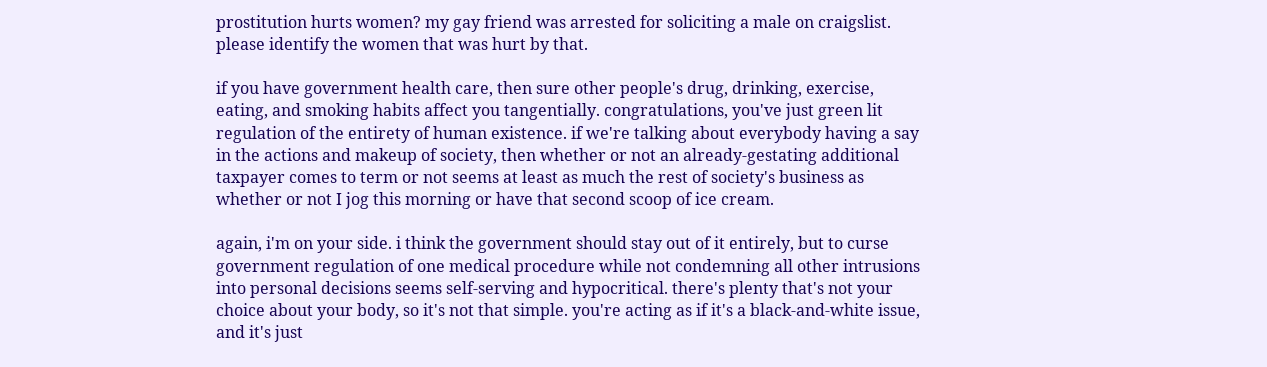prostitution hurts women? my gay friend was arrested for soliciting a male on craigslist. please identify the women that was hurt by that.

if you have government health care, then sure other people's drug, drinking, exercise, eating, and smoking habits affect you tangentially. congratulations, you've just green lit regulation of the entirety of human existence. if we're talking about everybody having a say in the actions and makeup of society, then whether or not an already-gestating additional taxpayer comes to term or not seems at least as much the rest of society's business as whether or not I jog this morning or have that second scoop of ice cream.

again, i'm on your side. i think the government should stay out of it entirely, but to curse government regulation of one medical procedure while not condemning all other intrusions into personal decisions seems self-serving and hypocritical. there's plenty that's not your choice about your body, so it's not that simple. you're acting as if it's a black-and-white issue, and it's just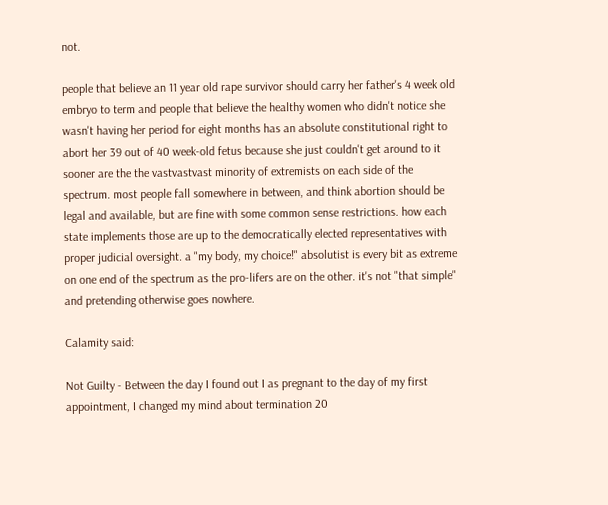not.

people that believe an 11 year old rape survivor should carry her father's 4 week old embryo to term and people that believe the healthy women who didn't notice she wasn't having her period for eight months has an absolute constitutional right to abort her 39 out of 40 week-old fetus because she just couldn't get around to it sooner are the the vastvastvast minority of extremists on each side of the spectrum. most people fall somewhere in between, and think abortion should be legal and available, but are fine with some common sense restrictions. how each state implements those are up to the democratically elected representatives with proper judicial oversight. a "my body, my choice!" absolutist is every bit as extreme on one end of the spectrum as the pro-lifers are on the other. it's not "that simple" and pretending otherwise goes nowhere.

Calamity said:

Not Guilty - Between the day I found out I as pregnant to the day of my first appointment, I changed my mind about termination 20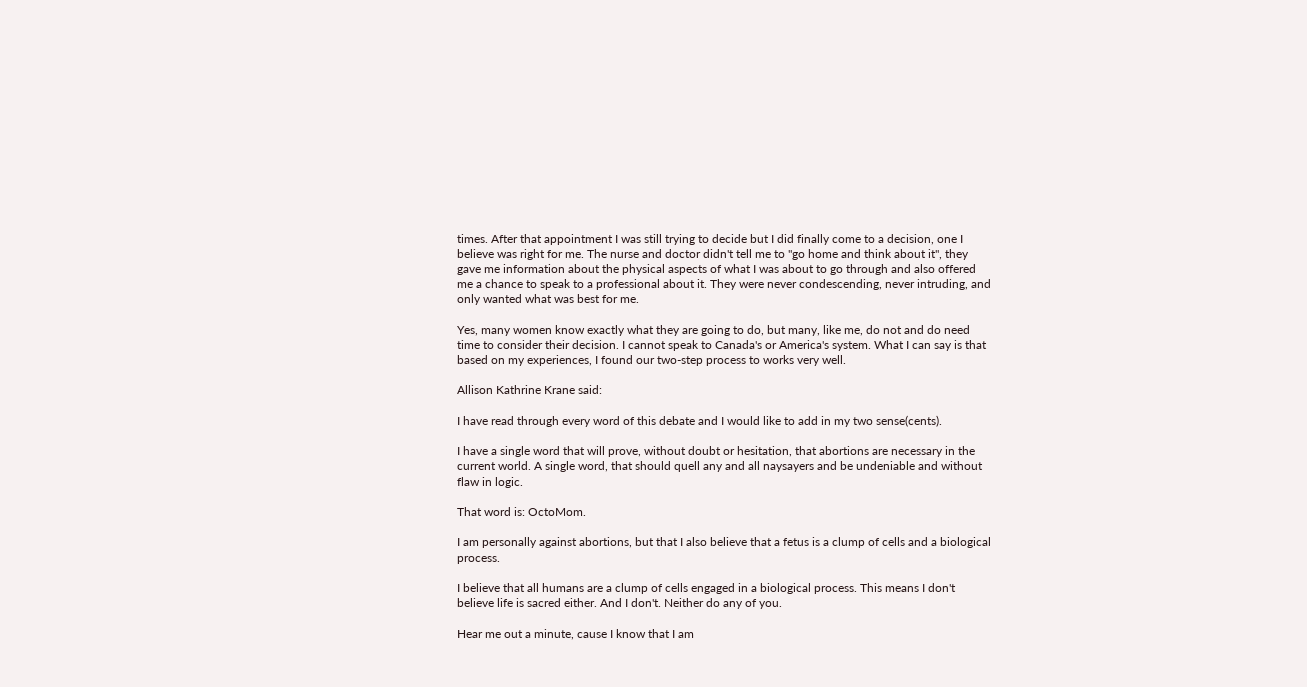times. After that appointment I was still trying to decide but I did finally come to a decision, one I believe was right for me. The nurse and doctor didn't tell me to "go home and think about it", they gave me information about the physical aspects of what I was about to go through and also offered me a chance to speak to a professional about it. They were never condescending, never intruding, and only wanted what was best for me.

Yes, many women know exactly what they are going to do, but many, like me, do not and do need time to consider their decision. I cannot speak to Canada's or America's system. What I can say is that based on my experiences, I found our two-step process to works very well.

Allison Kathrine Krane said:

I have read through every word of this debate and I would like to add in my two sense(cents).

I have a single word that will prove, without doubt or hesitation, that abortions are necessary in the current world. A single word, that should quell any and all naysayers and be undeniable and without flaw in logic.

That word is: OctoMom.

I am personally against abortions, but that I also believe that a fetus is a clump of cells and a biological process.

I believe that all humans are a clump of cells engaged in a biological process. This means I don't believe life is sacred either. And I don't. Neither do any of you.

Hear me out a minute, cause I know that I am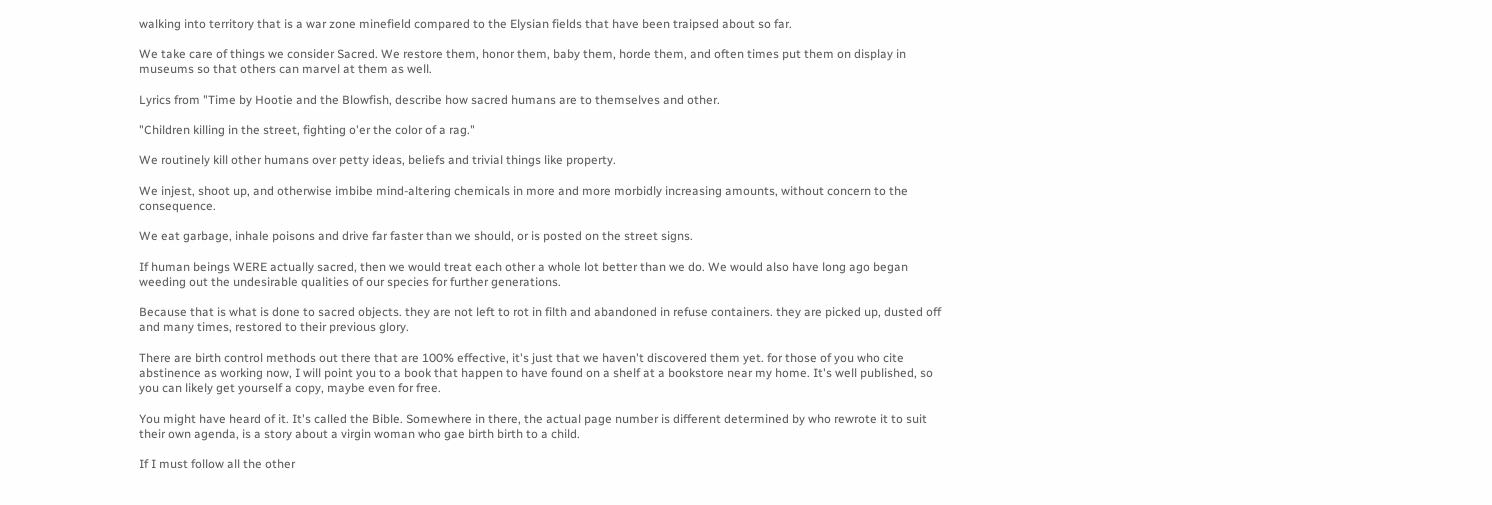walking into territory that is a war zone minefield compared to the Elysian fields that have been traipsed about so far.

We take care of things we consider Sacred. We restore them, honor them, baby them, horde them, and often times put them on display in museums so that others can marvel at them as well.

Lyrics from "Time by Hootie and the Blowfish, describe how sacred humans are to themselves and other.

"Children killing in the street, fighting o'er the color of a rag."

We routinely kill other humans over petty ideas, beliefs and trivial things like property.

We injest, shoot up, and otherwise imbibe mind-altering chemicals in more and more morbidly increasing amounts, without concern to the consequence.

We eat garbage, inhale poisons and drive far faster than we should, or is posted on the street signs.

If human beings WERE actually sacred, then we would treat each other a whole lot better than we do. We would also have long ago began weeding out the undesirable qualities of our species for further generations.

Because that is what is done to sacred objects. they are not left to rot in filth and abandoned in refuse containers. they are picked up, dusted off and many times, restored to their previous glory.

There are birth control methods out there that are 100% effective, it's just that we haven't discovered them yet. for those of you who cite abstinence as working now, I will point you to a book that happen to have found on a shelf at a bookstore near my home. It's well published, so you can likely get yourself a copy, maybe even for free.

You might have heard of it. It's called the Bible. Somewhere in there, the actual page number is different determined by who rewrote it to suit their own agenda, is a story about a virgin woman who gae birth birth to a child.

If I must follow all the other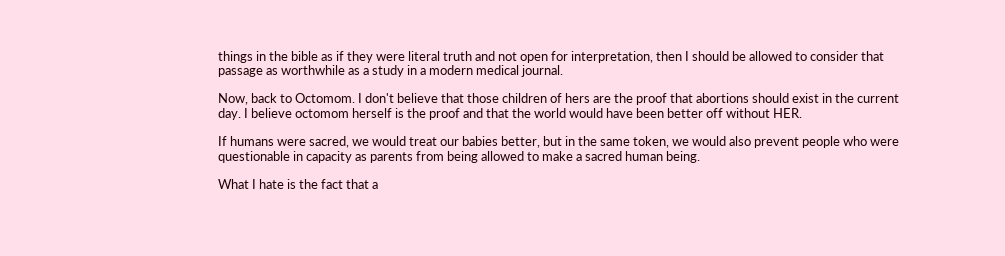things in the bible as if they were literal truth and not open for interpretation, then I should be allowed to consider that passage as worthwhile as a study in a modern medical journal.

Now, back to Octomom. I don't believe that those children of hers are the proof that abortions should exist in the current day. I believe octomom herself is the proof and that the world would have been better off without HER.

If humans were sacred, we would treat our babies better, but in the same token, we would also prevent people who were questionable in capacity as parents from being allowed to make a sacred human being.

What I hate is the fact that a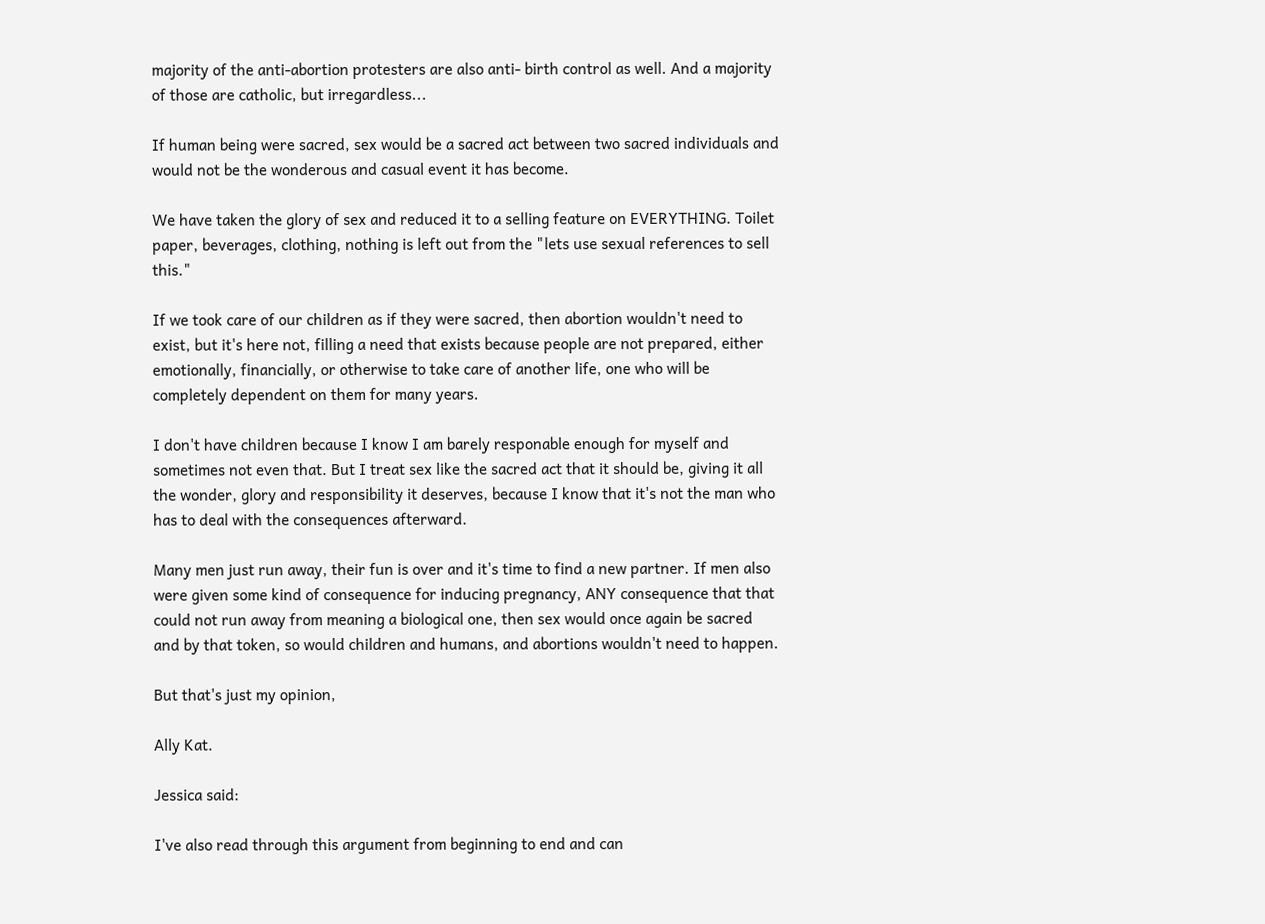majority of the anti-abortion protesters are also anti- birth control as well. And a majority of those are catholic, but irregardless...

If human being were sacred, sex would be a sacred act between two sacred individuals and would not be the wonderous and casual event it has become.

We have taken the glory of sex and reduced it to a selling feature on EVERYTHING. Toilet paper, beverages, clothing, nothing is left out from the "lets use sexual references to sell this."

If we took care of our children as if they were sacred, then abortion wouldn't need to exist, but it's here not, filling a need that exists because people are not prepared, either emotionally, financially, or otherwise to take care of another life, one who will be completely dependent on them for many years.

I don't have children because I know I am barely responable enough for myself and sometimes not even that. But I treat sex like the sacred act that it should be, giving it all the wonder, glory and responsibility it deserves, because I know that it's not the man who has to deal with the consequences afterward.

Many men just run away, their fun is over and it's time to find a new partner. If men also were given some kind of consequence for inducing pregnancy, ANY consequence that that could not run away from meaning a biological one, then sex would once again be sacred and by that token, so would children and humans, and abortions wouldn't need to happen.

But that's just my opinion,

Ally Kat.

Jessica said:

I've also read through this argument from beginning to end and can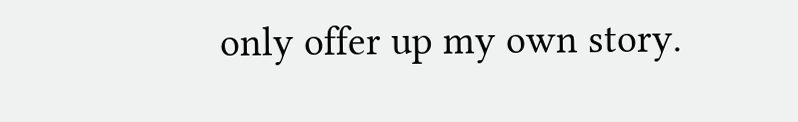only offer up my own story.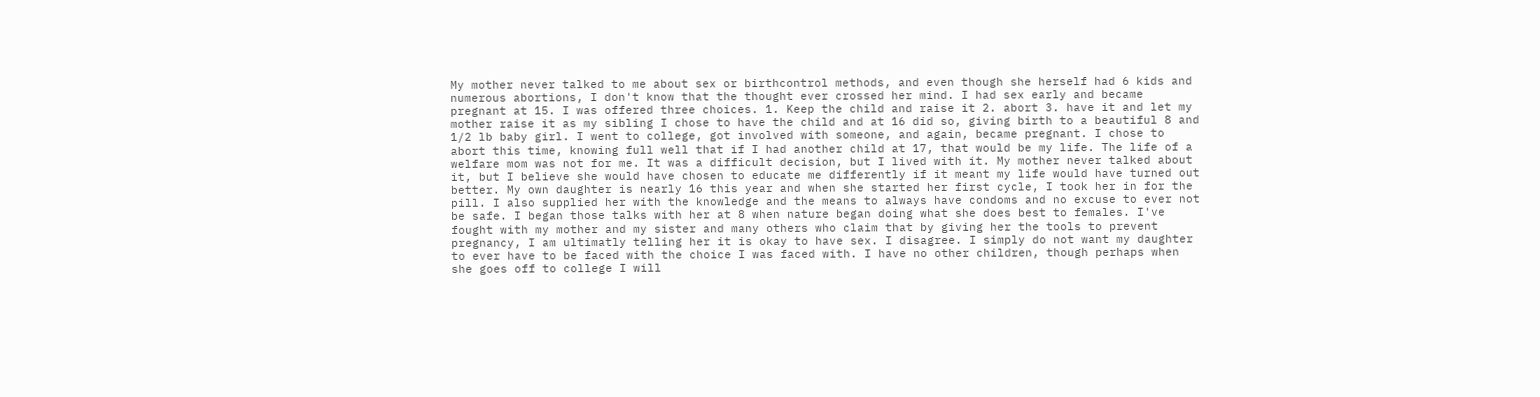My mother never talked to me about sex or birthcontrol methods, and even though she herself had 6 kids and numerous abortions, I don't know that the thought ever crossed her mind. I had sex early and became pregnant at 15. I was offered three choices. 1. Keep the child and raise it 2. abort 3. have it and let my mother raise it as my sibling I chose to have the child and at 16 did so, giving birth to a beautiful 8 and 1/2 lb baby girl. I went to college, got involved with someone, and again, became pregnant. I chose to abort this time, knowing full well that if I had another child at 17, that would be my life. The life of a welfare mom was not for me. It was a difficult decision, but I lived with it. My mother never talked about it, but I believe she would have chosen to educate me differently if it meant my life would have turned out better. My own daughter is nearly 16 this year and when she started her first cycle, I took her in for the pill. I also supplied her with the knowledge and the means to always have condoms and no excuse to ever not be safe. I began those talks with her at 8 when nature began doing what she does best to females. I've fought with my mother and my sister and many others who claim that by giving her the tools to prevent pregnancy, I am ultimatly telling her it is okay to have sex. I disagree. I simply do not want my daughter to ever have to be faced with the choice I was faced with. I have no other children, though perhaps when she goes off to college I will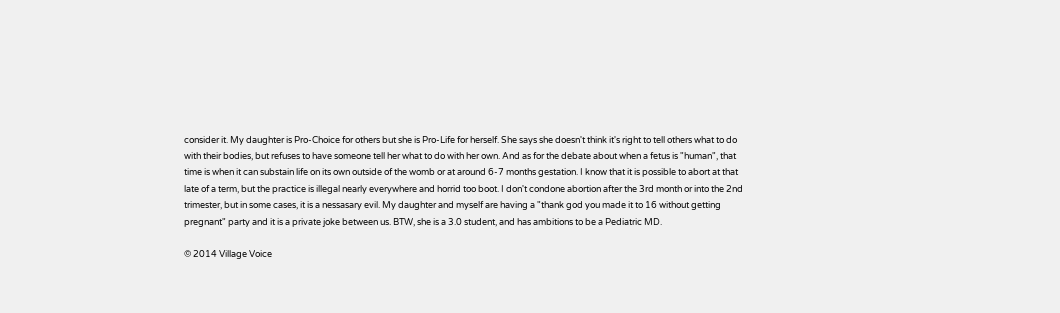consider it. My daughter is Pro-Choice for others but she is Pro-Life for herself. She says she doesn't think it's right to tell others what to do with their bodies, but refuses to have someone tell her what to do with her own. And as for the debate about when a fetus is "human", that time is when it can substain life on its own outside of the womb or at around 6-7 months gestation. I know that it is possible to abort at that late of a term, but the practice is illegal nearly everywhere and horrid too boot. I don't condone abortion after the 3rd month or into the 2nd trimester, but in some cases, it is a nessasary evil. My daughter and myself are having a "thank god you made it to 16 without getting pregnant" party and it is a private joke between us. BTW, she is a 3.0 student, and has ambitions to be a Pediatric MD.

© 2014 Village Voice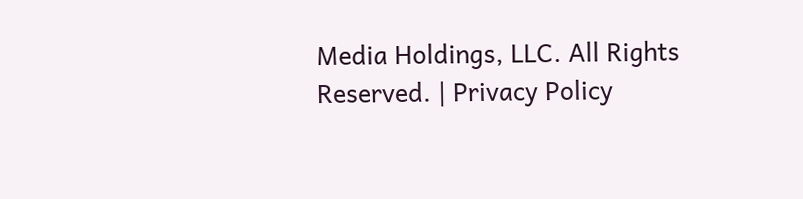Media Holdings, LLC. All Rights Reserved. | Privacy Policy